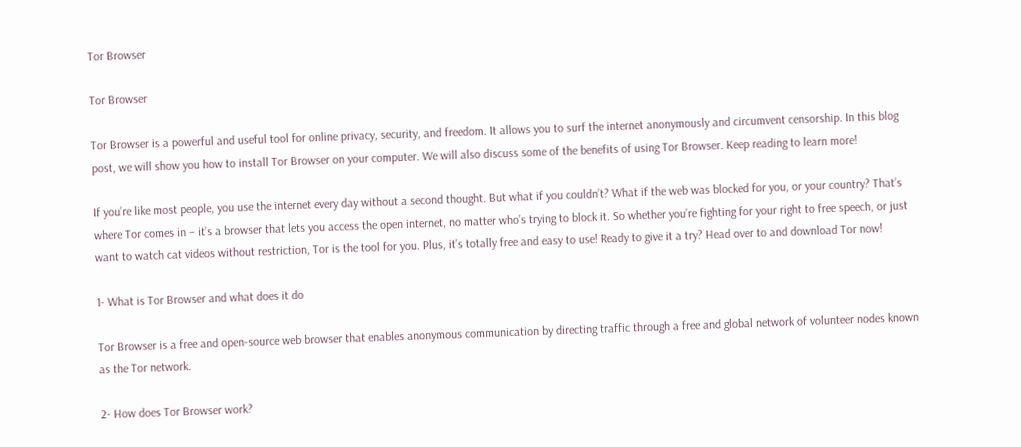Tor Browser

Tor Browser

Tor Browser is a powerful and useful tool for online privacy, security, and freedom. It allows you to surf the internet anonymously and circumvent censorship. In this blog post, we will show you how to install Tor Browser on your computer. We will also discuss some of the benefits of using Tor Browser. Keep reading to learn more!

If you’re like most people, you use the internet every day without a second thought. But what if you couldn’t? What if the web was blocked for you, or your country? That’s where Tor comes in – it’s a browser that lets you access the open internet, no matter who’s trying to block it. So whether you’re fighting for your right to free speech, or just want to watch cat videos without restriction, Tor is the tool for you. Plus, it’s totally free and easy to use! Ready to give it a try? Head over to and download Tor now!

1- What is Tor Browser and what does it do

Tor Browser is a free and open-source web browser that enables anonymous communication by directing traffic through a free and global network of volunteer nodes known as the Tor network.

2- How does Tor Browser work?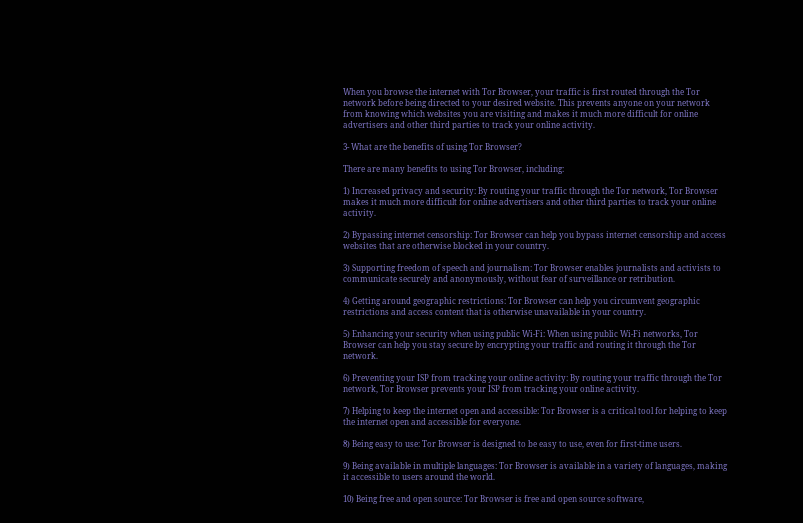When you browse the internet with Tor Browser, your traffic is first routed through the Tor network before being directed to your desired website. This prevents anyone on your network from knowing which websites you are visiting and makes it much more difficult for online advertisers and other third parties to track your online activity.

3- What are the benefits of using Tor Browser?

There are many benefits to using Tor Browser, including:

1) Increased privacy and security: By routing your traffic through the Tor network, Tor Browser makes it much more difficult for online advertisers and other third parties to track your online activity.

2) Bypassing internet censorship: Tor Browser can help you bypass internet censorship and access websites that are otherwise blocked in your country.

3) Supporting freedom of speech and journalism: Tor Browser enables journalists and activists to communicate securely and anonymously, without fear of surveillance or retribution.

4) Getting around geographic restrictions: Tor Browser can help you circumvent geographic restrictions and access content that is otherwise unavailable in your country.

5) Enhancing your security when using public Wi-Fi: When using public Wi-Fi networks, Tor Browser can help you stay secure by encrypting your traffic and routing it through the Tor network.

6) Preventing your ISP from tracking your online activity: By routing your traffic through the Tor network, Tor Browser prevents your ISP from tracking your online activity.

7) Helping to keep the internet open and accessible: Tor Browser is a critical tool for helping to keep the internet open and accessible for everyone.

8) Being easy to use: Tor Browser is designed to be easy to use, even for first-time users.

9) Being available in multiple languages: Tor Browser is available in a variety of languages, making it accessible to users around the world.

10) Being free and open source: Tor Browser is free and open source software,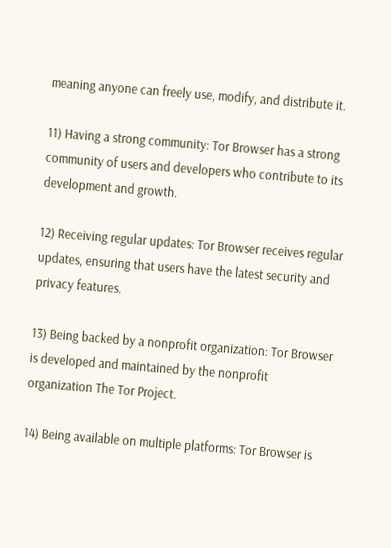meaning anyone can freely use, modify, and distribute it.

11) Having a strong community: Tor Browser has a strong community of users and developers who contribute to its development and growth.

12) Receiving regular updates: Tor Browser receives regular updates, ensuring that users have the latest security and privacy features.

13) Being backed by a nonprofit organization: Tor Browser is developed and maintained by the nonprofit organization The Tor Project.

14) Being available on multiple platforms: Tor Browser is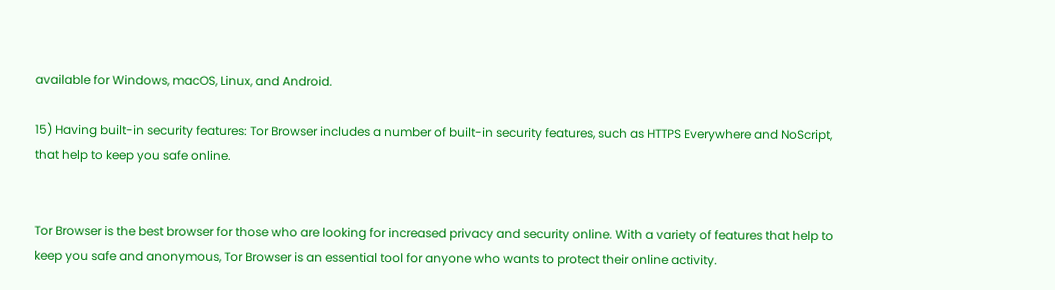available for Windows, macOS, Linux, and Android.

15) Having built-in security features: Tor Browser includes a number of built-in security features, such as HTTPS Everywhere and NoScript, that help to keep you safe online.


Tor Browser is the best browser for those who are looking for increased privacy and security online. With a variety of features that help to keep you safe and anonymous, Tor Browser is an essential tool for anyone who wants to protect their online activity.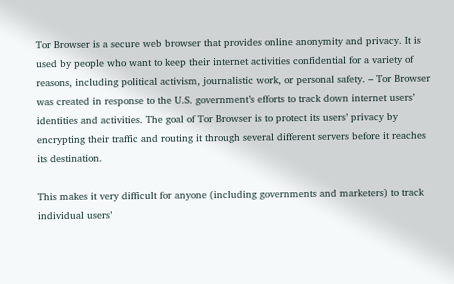Tor Browser is a secure web browser that provides online anonymity and privacy. It is used by people who want to keep their internet activities confidential for a variety of reasons, including political activism, journalistic work, or personal safety. – Tor Browser was created in response to the U.S. government’s efforts to track down internet users’ identities and activities. The goal of Tor Browser is to protect its users’ privacy by encrypting their traffic and routing it through several different servers before it reaches its destination.

This makes it very difficult for anyone (including governments and marketers) to track individual users’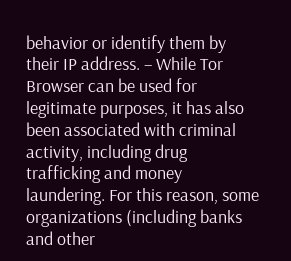behavior or identify them by their IP address. – While Tor Browser can be used for legitimate purposes, it has also been associated with criminal activity, including drug trafficking and money laundering. For this reason, some organizations (including banks and other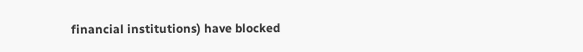financial institutions) have blocked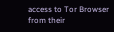access to Tor Browser from their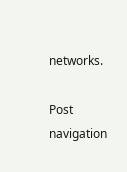networks.

Post navigation